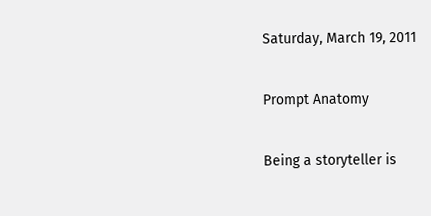Saturday, March 19, 2011

Prompt Anatomy

Being a storyteller is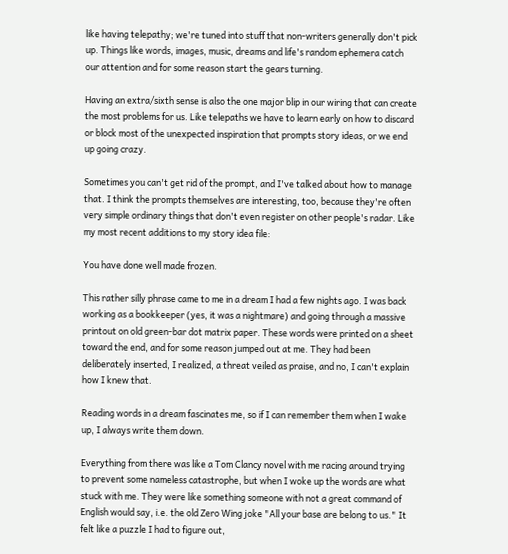like having telepathy; we're tuned into stuff that non-writers generally don't pick up. Things like words, images, music, dreams and life's random ephemera catch our attention and for some reason start the gears turning.

Having an extra/sixth sense is also the one major blip in our wiring that can create the most problems for us. Like telepaths we have to learn early on how to discard or block most of the unexpected inspiration that prompts story ideas, or we end up going crazy.

Sometimes you can't get rid of the prompt, and I've talked about how to manage that. I think the prompts themselves are interesting, too, because they're often very simple ordinary things that don't even register on other people's radar. Like my most recent additions to my story idea file:

You have done well made frozen.

This rather silly phrase came to me in a dream I had a few nights ago. I was back working as a bookkeeper (yes, it was a nightmare) and going through a massive printout on old green-bar dot matrix paper. These words were printed on a sheet toward the end, and for some reason jumped out at me. They had been deliberately inserted, I realized, a threat veiled as praise, and no, I can't explain how I knew that.

Reading words in a dream fascinates me, so if I can remember them when I wake up, I always write them down.

Everything from there was like a Tom Clancy novel with me racing around trying to prevent some nameless catastrophe, but when I woke up the words are what stuck with me. They were like something someone with not a great command of English would say, i.e. the old Zero Wing joke "All your base are belong to us." It felt like a puzzle I had to figure out,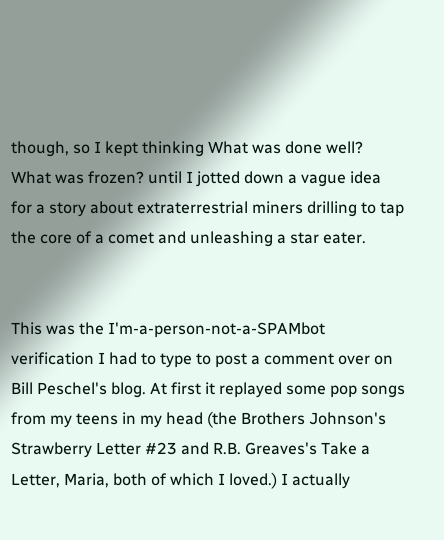though, so I kept thinking What was done well? What was frozen? until I jotted down a vague idea for a story about extraterrestrial miners drilling to tap the core of a comet and unleashing a star eater.


This was the I'm-a-person-not-a-SPAMbot verification I had to type to post a comment over on Bill Peschel's blog. At first it replayed some pop songs from my teens in my head (the Brothers Johnson's Strawberry Letter #23 and R.B. Greaves's Take a Letter, Maria, both of which I loved.) I actually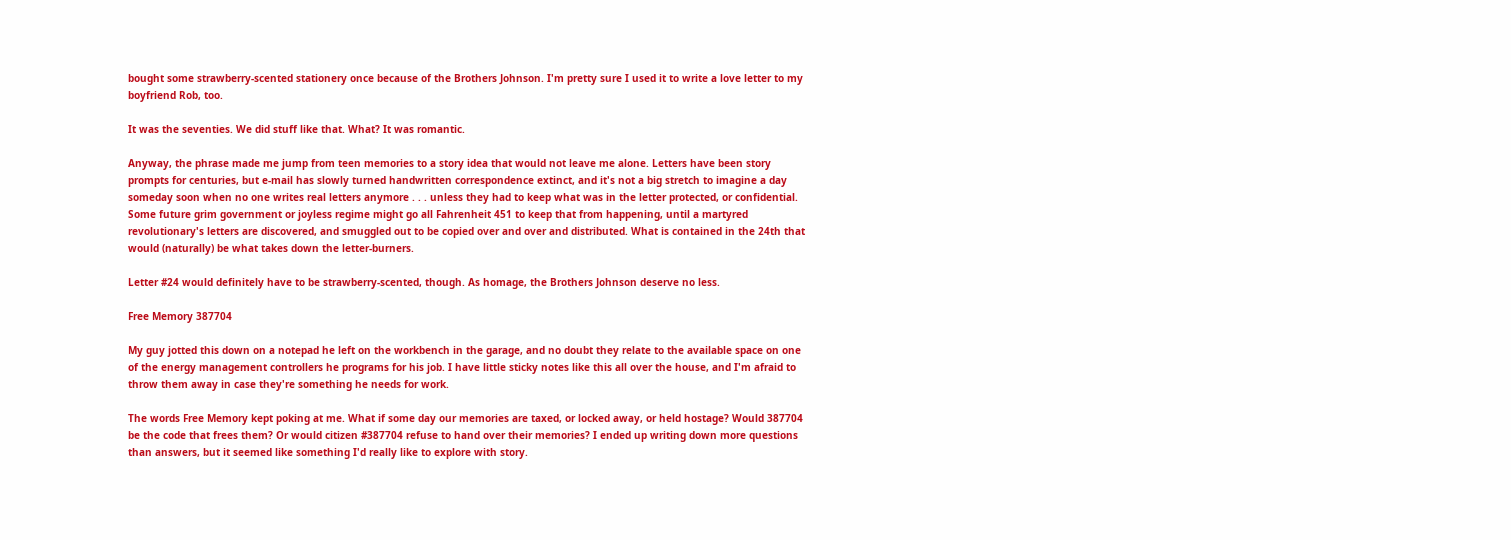bought some strawberry-scented stationery once because of the Brothers Johnson. I'm pretty sure I used it to write a love letter to my boyfriend Rob, too.

It was the seventies. We did stuff like that. What? It was romantic.

Anyway, the phrase made me jump from teen memories to a story idea that would not leave me alone. Letters have been story prompts for centuries, but e-mail has slowly turned handwritten correspondence extinct, and it's not a big stretch to imagine a day someday soon when no one writes real letters anymore . . . unless they had to keep what was in the letter protected, or confidential. Some future grim government or joyless regime might go all Fahrenheit 451 to keep that from happening, until a martyred revolutionary's letters are discovered, and smuggled out to be copied over and over and distributed. What is contained in the 24th that would (naturally) be what takes down the letter-burners.

Letter #24 would definitely have to be strawberry-scented, though. As homage, the Brothers Johnson deserve no less.

Free Memory 387704

My guy jotted this down on a notepad he left on the workbench in the garage, and no doubt they relate to the available space on one of the energy management controllers he programs for his job. I have little sticky notes like this all over the house, and I'm afraid to throw them away in case they're something he needs for work.

The words Free Memory kept poking at me. What if some day our memories are taxed, or locked away, or held hostage? Would 387704 be the code that frees them? Or would citizen #387704 refuse to hand over their memories? I ended up writing down more questions than answers, but it seemed like something I'd really like to explore with story.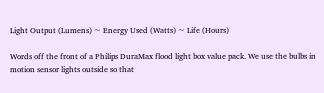Light Output (Lumens) ~ Energy Used (Watts) ~ Life (Hours)

Words off the front of a Philips DuraMax flood light box value pack. We use the bulbs in motion sensor lights outside so that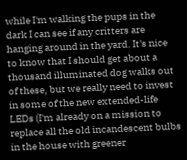while I'm walking the pups in the dark I can see if any critters are hanging around in the yard. It's nice to know that I should get about a thousand illuminated dog walks out of these, but we really need to invest in some of the new extended-life LEDs (I'm already on a mission to replace all the old incandescent bulbs in the house with greener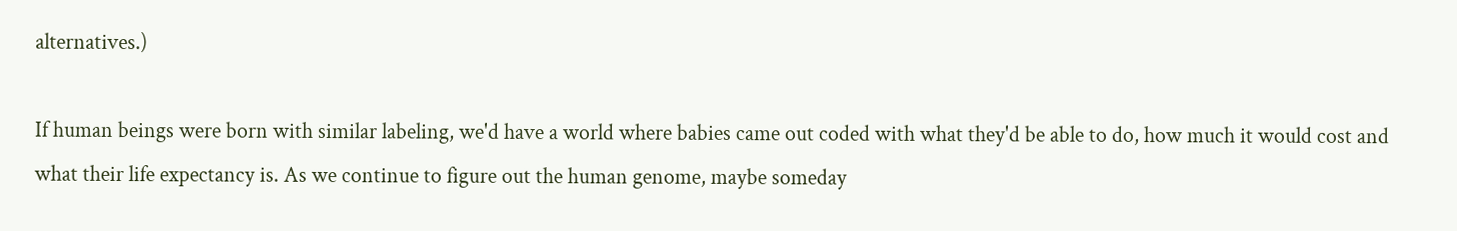alternatives.)

If human beings were born with similar labeling, we'd have a world where babies came out coded with what they'd be able to do, how much it would cost and what their life expectancy is. As we continue to figure out the human genome, maybe someday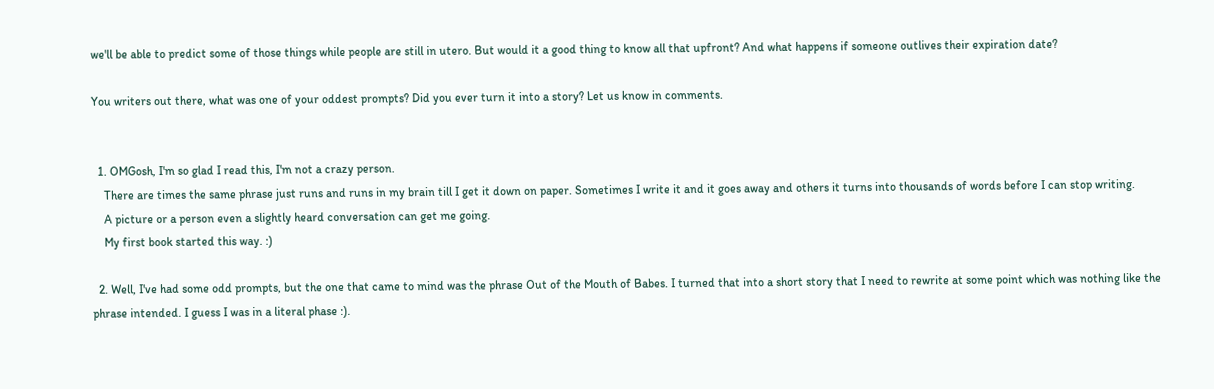we'll be able to predict some of those things while people are still in utero. But would it a good thing to know all that upfront? And what happens if someone outlives their expiration date?

You writers out there, what was one of your oddest prompts? Did you ever turn it into a story? Let us know in comments.


  1. OMGosh, I'm so glad I read this, I'm not a crazy person.
    There are times the same phrase just runs and runs in my brain till I get it down on paper. Sometimes I write it and it goes away and others it turns into thousands of words before I can stop writing.
    A picture or a person even a slightly heard conversation can get me going.
    My first book started this way. :)

  2. Well, I've had some odd prompts, but the one that came to mind was the phrase Out of the Mouth of Babes. I turned that into a short story that I need to rewrite at some point which was nothing like the phrase intended. I guess I was in a literal phase :).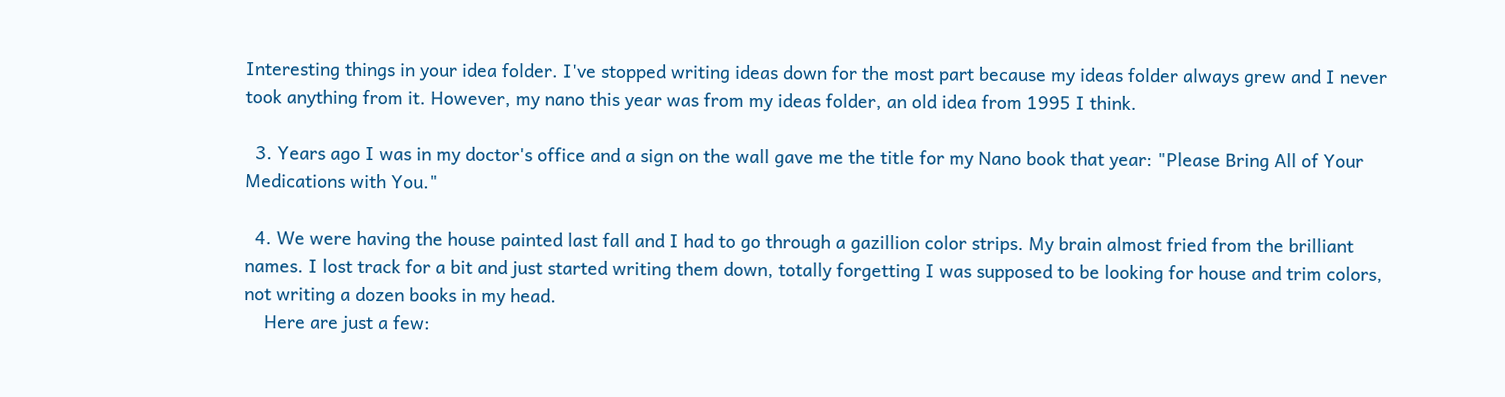Interesting things in your idea folder. I've stopped writing ideas down for the most part because my ideas folder always grew and I never took anything from it. However, my nano this year was from my ideas folder, an old idea from 1995 I think.

  3. Years ago I was in my doctor's office and a sign on the wall gave me the title for my Nano book that year: "Please Bring All of Your Medications with You."

  4. We were having the house painted last fall and I had to go through a gazillion color strips. My brain almost fried from the brilliant names. I lost track for a bit and just started writing them down, totally forgetting I was supposed to be looking for house and trim colors, not writing a dozen books in my head.
    Here are just a few: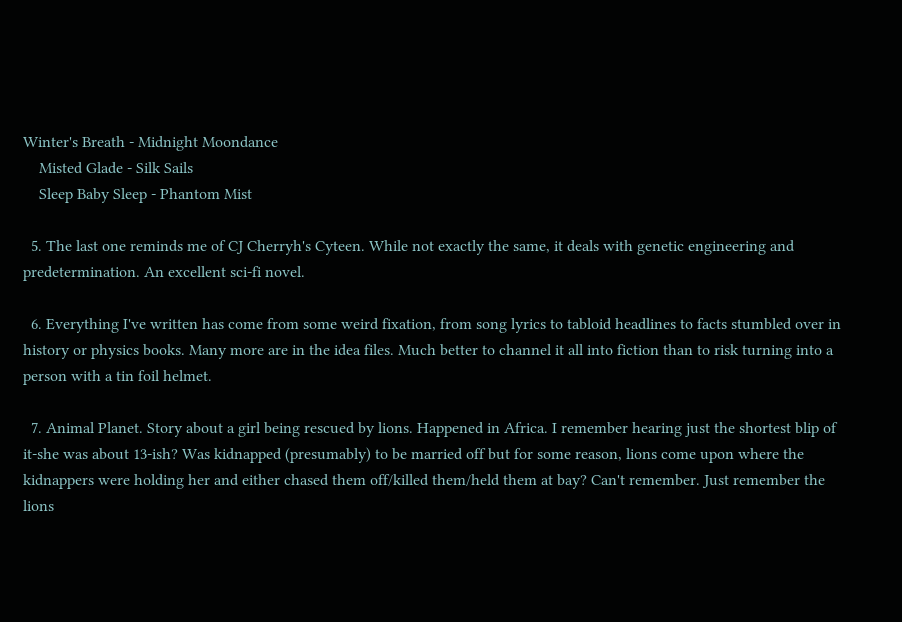Winter's Breath - Midnight Moondance
    Misted Glade - Silk Sails
    Sleep Baby Sleep - Phantom Mist

  5. The last one reminds me of CJ Cherryh's Cyteen. While not exactly the same, it deals with genetic engineering and predetermination. An excellent sci-fi novel.

  6. Everything I've written has come from some weird fixation, from song lyrics to tabloid headlines to facts stumbled over in history or physics books. Many more are in the idea files. Much better to channel it all into fiction than to risk turning into a person with a tin foil helmet.

  7. Animal Planet. Story about a girl being rescued by lions. Happened in Africa. I remember hearing just the shortest blip of it-she was about 13-ish? Was kidnapped (presumably) to be married off but for some reason, lions come upon where the kidnappers were holding her and either chased them off/killed them/held them at bay? Can't remember. Just remember the lions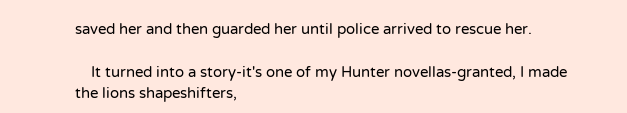saved her and then guarded her until police arrived to rescue her.

    It turned into a story-it's one of my Hunter novellas-granted, I made the lions shapeshifters,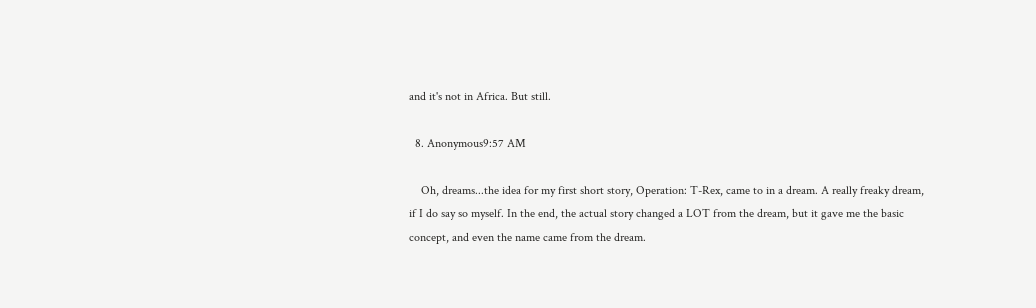and it's not in Africa. But still.

  8. Anonymous9:57 AM

    Oh, dreams...the idea for my first short story, Operation: T-Rex, came to in a dream. A really freaky dream, if I do say so myself. In the end, the actual story changed a LOT from the dream, but it gave me the basic concept, and even the name came from the dream.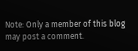Note: Only a member of this blog may post a comment.